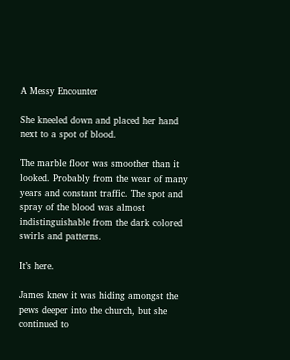A Messy Encounter

She kneeled down and placed her hand next to a spot of blood.

The marble floor was smoother than it looked. Probably from the wear of many years and constant traffic. The spot and spray of the blood was almost indistinguishable from the dark colored swirls and patterns.

It’s here.

James knew it was hiding amongst the pews deeper into the church, but she continued to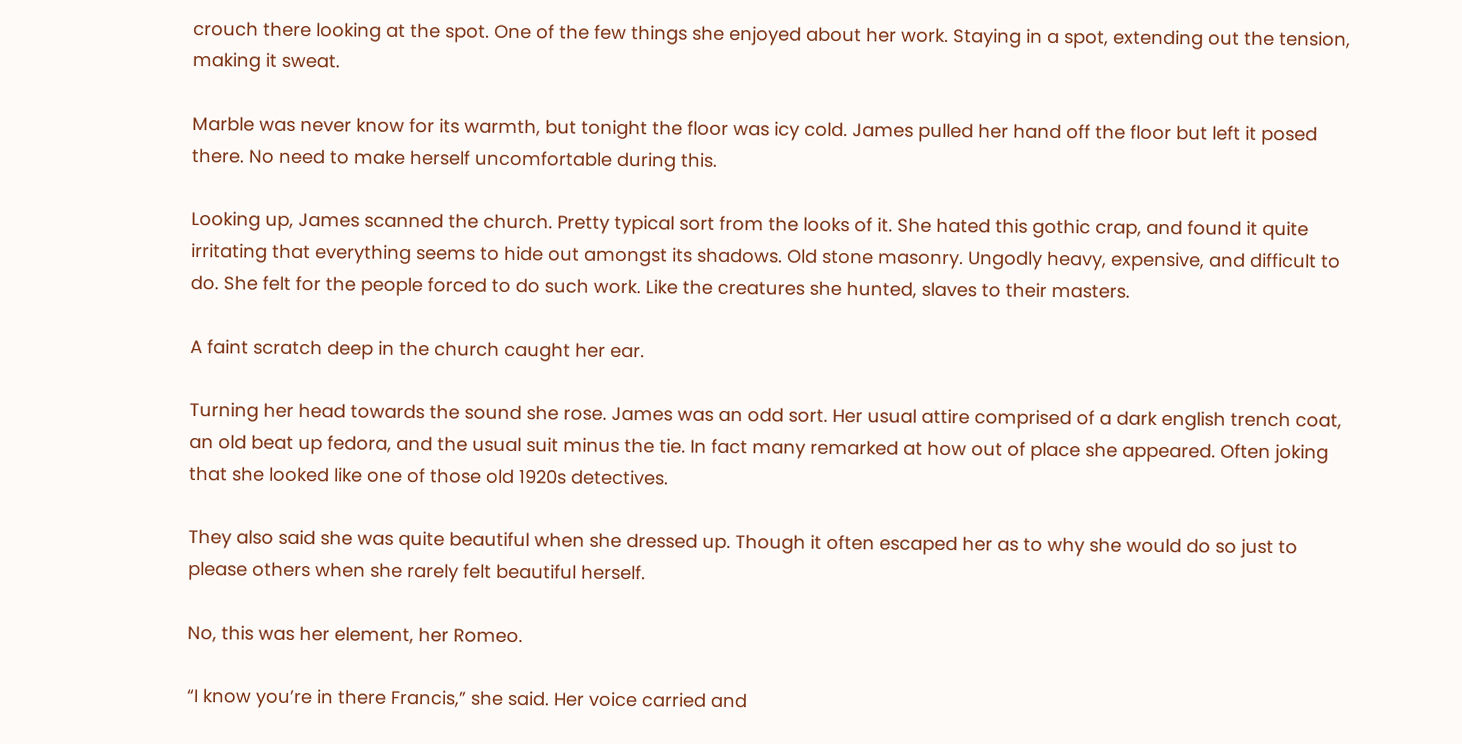crouch there looking at the spot. One of the few things she enjoyed about her work. Staying in a spot, extending out the tension, making it sweat.

Marble was never know for its warmth, but tonight the floor was icy cold. James pulled her hand off the floor but left it posed there. No need to make herself uncomfortable during this.

Looking up, James scanned the church. Pretty typical sort from the looks of it. She hated this gothic crap, and found it quite irritating that everything seems to hide out amongst its shadows. Old stone masonry. Ungodly heavy, expensive, and difficult to do. She felt for the people forced to do such work. Like the creatures she hunted, slaves to their masters.

A faint scratch deep in the church caught her ear.

Turning her head towards the sound she rose. James was an odd sort. Her usual attire comprised of a dark english trench coat, an old beat up fedora, and the usual suit minus the tie. In fact many remarked at how out of place she appeared. Often joking that she looked like one of those old 1920s detectives.

They also said she was quite beautiful when she dressed up. Though it often escaped her as to why she would do so just to please others when she rarely felt beautiful herself.

No, this was her element, her Romeo.

“I know you’re in there Francis,” she said. Her voice carried and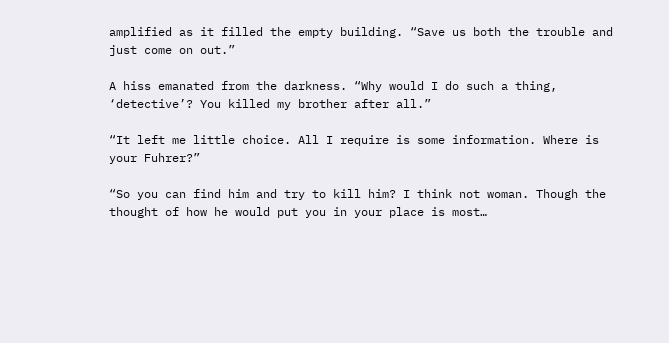amplified as it filled the empty building. “Save us both the trouble and just come on out.”

A hiss emanated from the darkness. “Why would I do such a thing, ‘detective’? You killed my brother after all.”

“It left me little choice. All I require is some information. Where is your Fuhrer?”

“So you can find him and try to kill him? I think not woman. Though the thought of how he would put you in your place is most…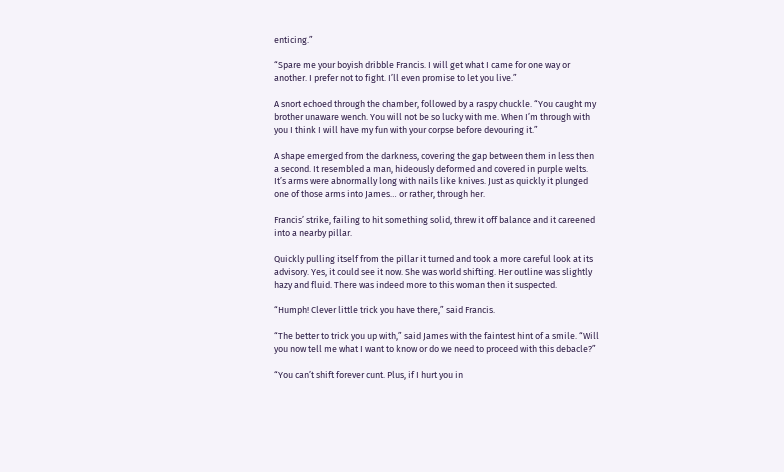enticing.”

“Spare me your boyish dribble Francis. I will get what I came for one way or another. I prefer not to fight. I’ll even promise to let you live.”

A snort echoed through the chamber, followed by a raspy chuckle. “You caught my brother unaware wench. You will not be so lucky with me. When I’m through with you I think I will have my fun with your corpse before devouring it.”

A shape emerged from the darkness, covering the gap between them in less then a second. It resembled a man, hideously deformed and covered in purple welts. It’s arms were abnormally long with nails like knives. Just as quickly it plunged one of those arms into James… or rather, through her.

Francis’ strike, failing to hit something solid, threw it off balance and it careened into a nearby pillar.

Quickly pulling itself from the pillar it turned and took a more careful look at its advisory. Yes, it could see it now. She was world shifting. Her outline was slightly hazy and fluid. There was indeed more to this woman then it suspected.

“Humph! Clever little trick you have there,” said Francis.

“The better to trick you up with,” said James with the faintest hint of a smile. “Will you now tell me what I want to know or do we need to proceed with this debacle?”

“You can’t shift forever cunt. Plus, if I hurt you in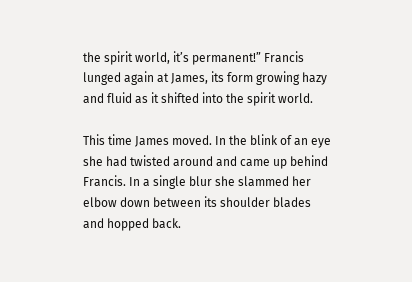the spirit world, it’s permanent!” Francis lunged again at James, its form growing hazy and fluid as it shifted into the spirit world.

This time James moved. In the blink of an eye she had twisted around and came up behind Francis. In a single blur she slammed her elbow down between its shoulder blades and hopped back.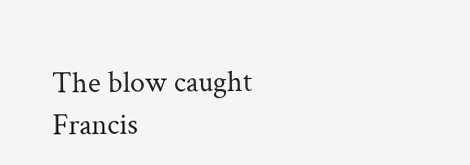The blow caught Francis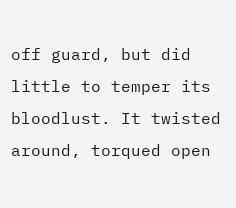off guard, but did little to temper its bloodlust. It twisted around, torqued open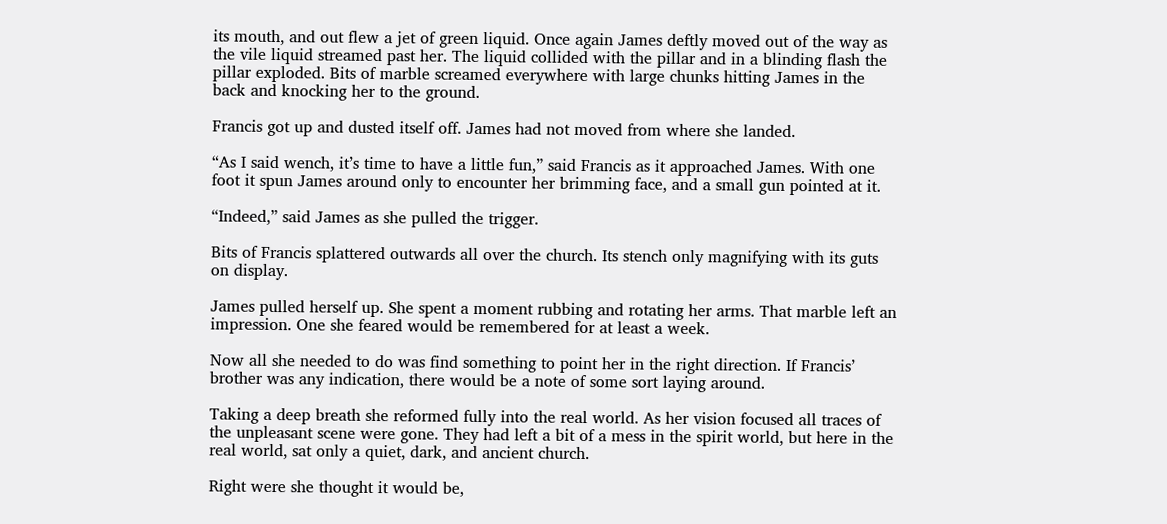its mouth, and out flew a jet of green liquid. Once again James deftly moved out of the way as the vile liquid streamed past her. The liquid collided with the pillar and in a blinding flash the pillar exploded. Bits of marble screamed everywhere with large chunks hitting James in the back and knocking her to the ground.

Francis got up and dusted itself off. James had not moved from where she landed.

“As I said wench, it’s time to have a little fun,” said Francis as it approached James. With one foot it spun James around only to encounter her brimming face, and a small gun pointed at it.

“Indeed,” said James as she pulled the trigger.

Bits of Francis splattered outwards all over the church. Its stench only magnifying with its guts on display.

James pulled herself up. She spent a moment rubbing and rotating her arms. That marble left an impression. One she feared would be remembered for at least a week.

Now all she needed to do was find something to point her in the right direction. If Francis’ brother was any indication, there would be a note of some sort laying around.

Taking a deep breath she reformed fully into the real world. As her vision focused all traces of the unpleasant scene were gone. They had left a bit of a mess in the spirit world, but here in the real world, sat only a quiet, dark, and ancient church.

Right were she thought it would be,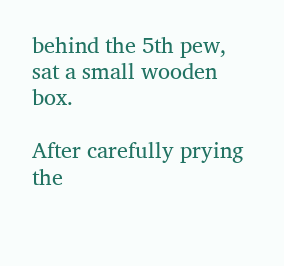behind the 5th pew, sat a small wooden box.

After carefully prying the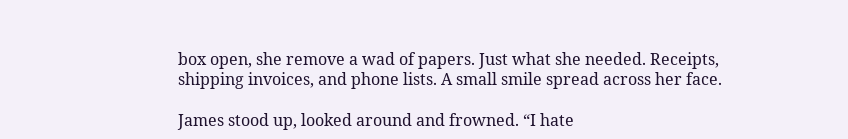box open, she remove a wad of papers. Just what she needed. Receipts, shipping invoices, and phone lists. A small smile spread across her face.

James stood up, looked around and frowned. “I hate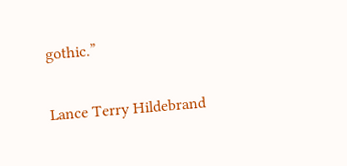gothic.”

Lance Terry Hildebrand